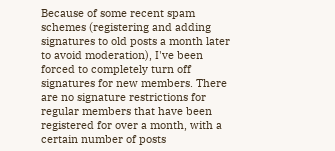Because of some recent spam schemes (registering and adding signatures to old posts a month later to avoid moderation), I've been forced to completely turn off signatures for new members. There are no signature restrictions for regular members that have been registered for over a month, with a certain number of posts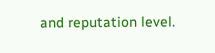and reputation level.